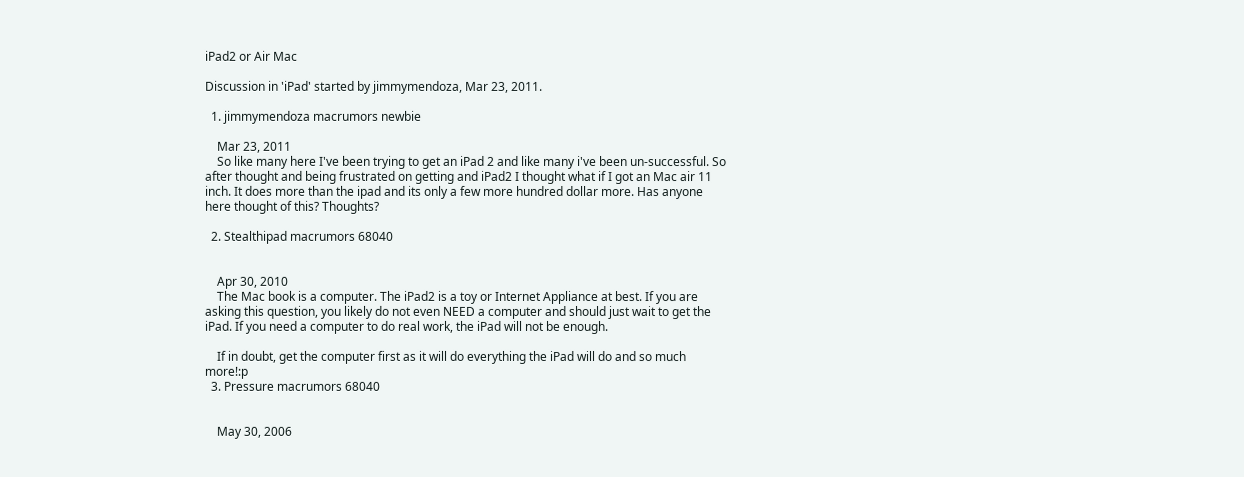iPad2 or Air Mac

Discussion in 'iPad' started by jimmymendoza, Mar 23, 2011.

  1. jimmymendoza macrumors newbie

    Mar 23, 2011
    So like many here I've been trying to get an iPad 2 and like many i've been un-successful. So after thought and being frustrated on getting and iPad2 I thought what if I got an Mac air 11 inch. It does more than the ipad and its only a few more hundred dollar more. Has anyone here thought of this? Thoughts?

  2. Stealthipad macrumors 68040


    Apr 30, 2010
    The Mac book is a computer. The iPad2 is a toy or Internet Appliance at best. If you are asking this question, you likely do not even NEED a computer and should just wait to get the iPad. If you need a computer to do real work, the iPad will not be enough.

    If in doubt, get the computer first as it will do everything the iPad will do and so much more!:p
  3. Pressure macrumors 68040


    May 30, 2006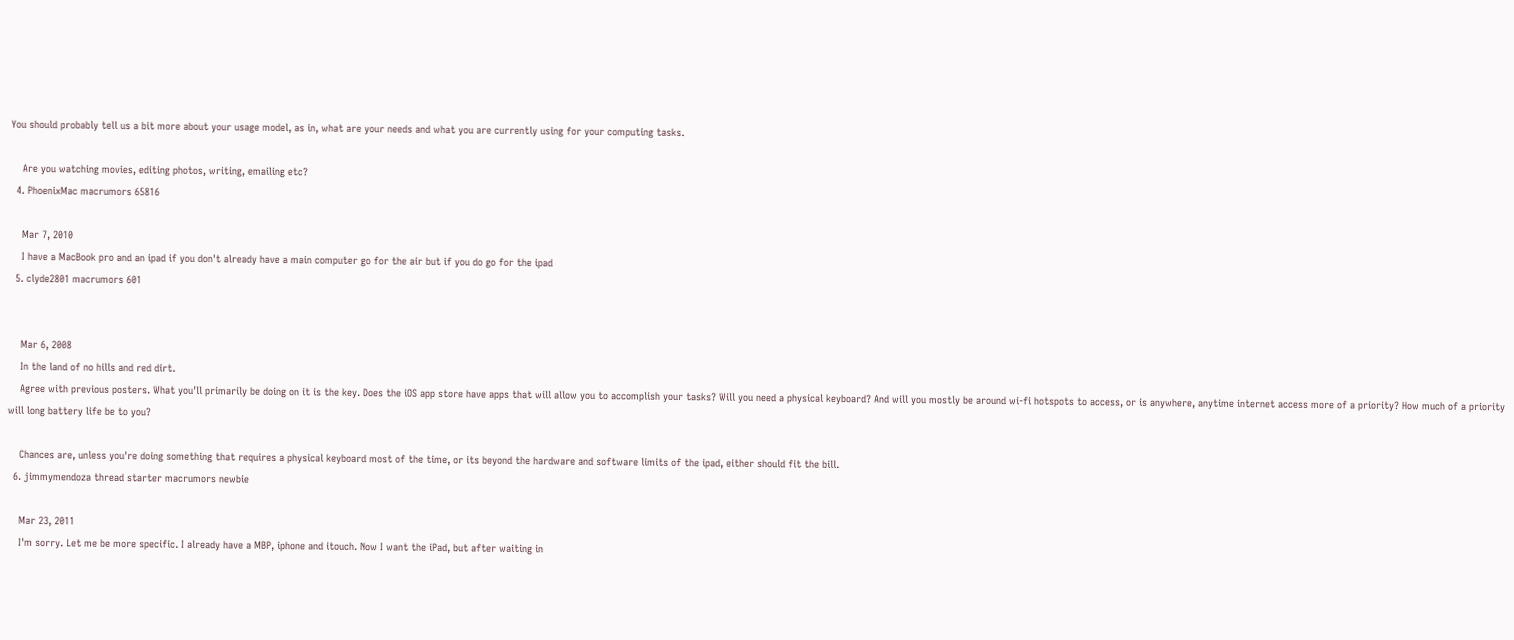You should probably tell us a bit more about your usage model, as in, what are your needs and what you are currently using for your computing tasks.

    Are you watching movies, editing photos, writing, emailing etc?
  4. PhoenixMac macrumors 65816

    Mar 7, 2010
    I have a MacBook pro and an ipad if you don't already have a main computer go for the air but if you do go for the ipad
  5. clyde2801 macrumors 601


    Mar 6, 2008
    In the land of no hills and red dirt.
    Agree with previous posters. What you'll primarily be doing on it is the key. Does the iOS app store have apps that will allow you to accomplish your tasks? Will you need a physical keyboard? And will you mostly be around wi-fi hotspots to access, or is anywhere, anytime internet access more of a priority? How much of a priority will long battery life be to you?

    Chances are, unless you're doing something that requires a physical keyboard most of the time, or its beyond the hardware and software limits of the ipad, either should fit the bill.
  6. jimmymendoza thread starter macrumors newbie

    Mar 23, 2011
    I'm sorry. Let me be more specific. I already have a MBP, iphone and itouch. Now I want the iPad, but after waiting in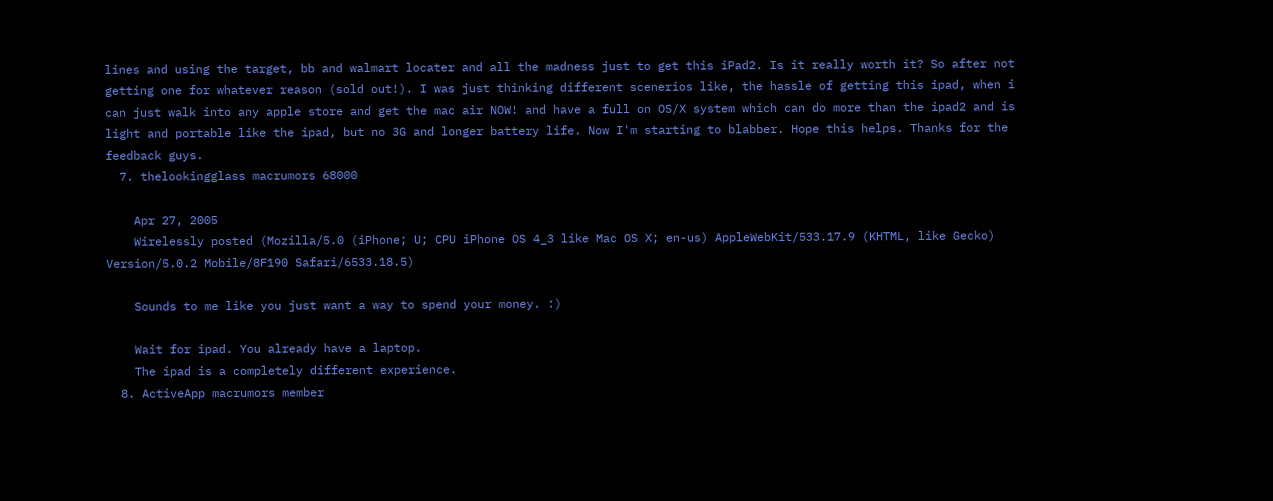lines and using the target, bb and walmart locater and all the madness just to get this iPad2. Is it really worth it? So after not getting one for whatever reason (sold out!). I was just thinking different scenerios like, the hassle of getting this ipad, when i can just walk into any apple store and get the mac air NOW! and have a full on OS/X system which can do more than the ipad2 and is light and portable like the ipad, but no 3G and longer battery life. Now I'm starting to blabber. Hope this helps. Thanks for the feedback guys.
  7. thelookingglass macrumors 68000

    Apr 27, 2005
    Wirelessly posted (Mozilla/5.0 (iPhone; U; CPU iPhone OS 4_3 like Mac OS X; en-us) AppleWebKit/533.17.9 (KHTML, like Gecko) Version/5.0.2 Mobile/8F190 Safari/6533.18.5)

    Sounds to me like you just want a way to spend your money. :)

    Wait for ipad. You already have a laptop.
    The ipad is a completely different experience.
  8. ActiveApp macrumors member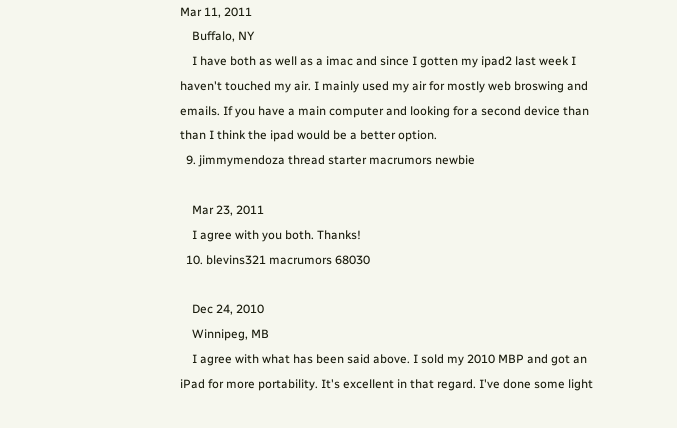Mar 11, 2011
    Buffalo, NY
    I have both as well as a imac and since I gotten my ipad2 last week I haven't touched my air. I mainly used my air for mostly web broswing and emails. If you have a main computer and looking for a second device than than I think the ipad would be a better option.
  9. jimmymendoza thread starter macrumors newbie

    Mar 23, 2011
    I agree with you both. Thanks!
  10. blevins321 macrumors 68030

    Dec 24, 2010
    Winnipeg, MB
    I agree with what has been said above. I sold my 2010 MBP and got an iPad for more portability. It's excellent in that regard. I've done some light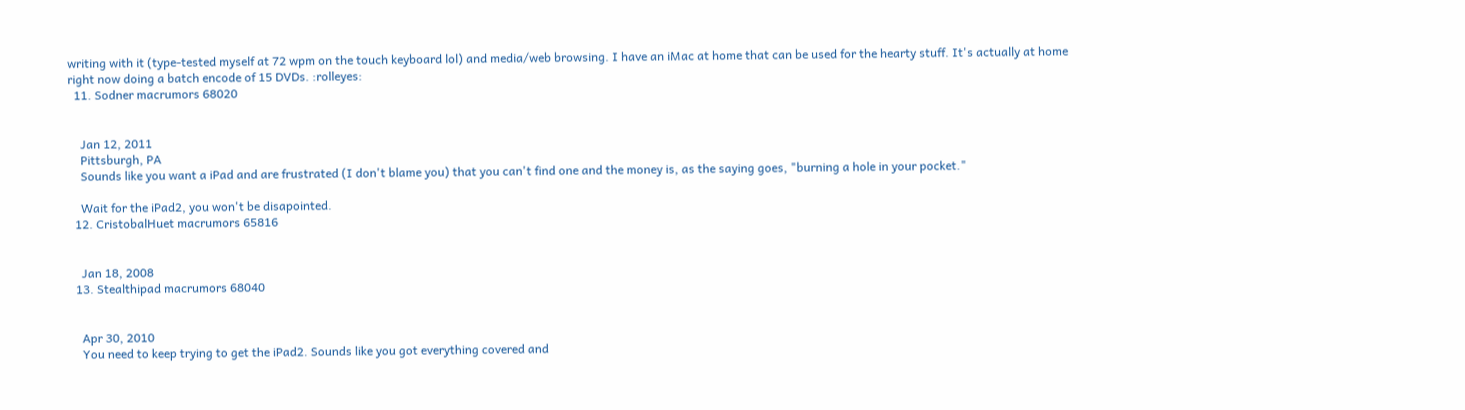writing with it (type-tested myself at 72 wpm on the touch keyboard lol) and media/web browsing. I have an iMac at home that can be used for the hearty stuff. It's actually at home right now doing a batch encode of 15 DVDs. :rolleyes:
  11. Sodner macrumors 68020


    Jan 12, 2011
    Pittsburgh, PA
    Sounds like you want a iPad and are frustrated (I don't blame you) that you can't find one and the money is, as the saying goes, "burning a hole in your pocket."

    Wait for the iPad2, you won't be disapointed.
  12. CristobalHuet macrumors 65816


    Jan 18, 2008
  13. Stealthipad macrumors 68040


    Apr 30, 2010
    You need to keep trying to get the iPad2. Sounds like you got everything covered and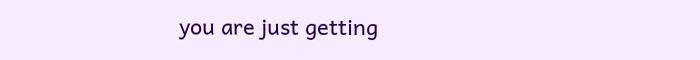you are just getting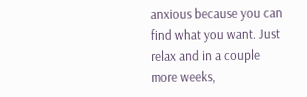anxious because you can find what you want. Just relax and in a couple more weeks,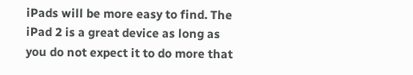iPads will be more easy to find. The iPad 2 is a great device as long as you do not expect it to do more that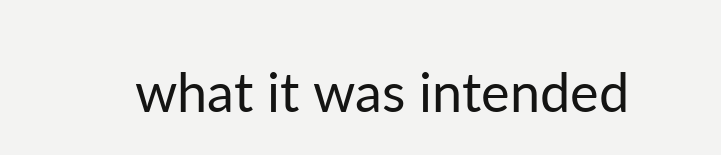what it was intended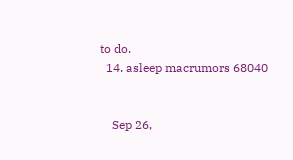to do.
  14. asleep macrumors 68040


    Sep 26,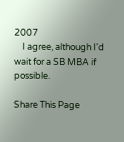2007
    I agree, although I'd wait for a SB MBA if possible.

Share This Page